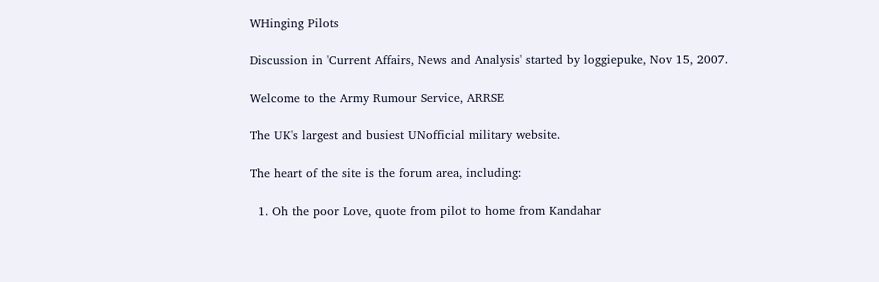WHinging Pilots

Discussion in 'Current Affairs, News and Analysis' started by loggiepuke, Nov 15, 2007.

Welcome to the Army Rumour Service, ARRSE

The UK's largest and busiest UNofficial military website.

The heart of the site is the forum area, including:

  1. Oh the poor Love, quote from pilot to home from Kandahar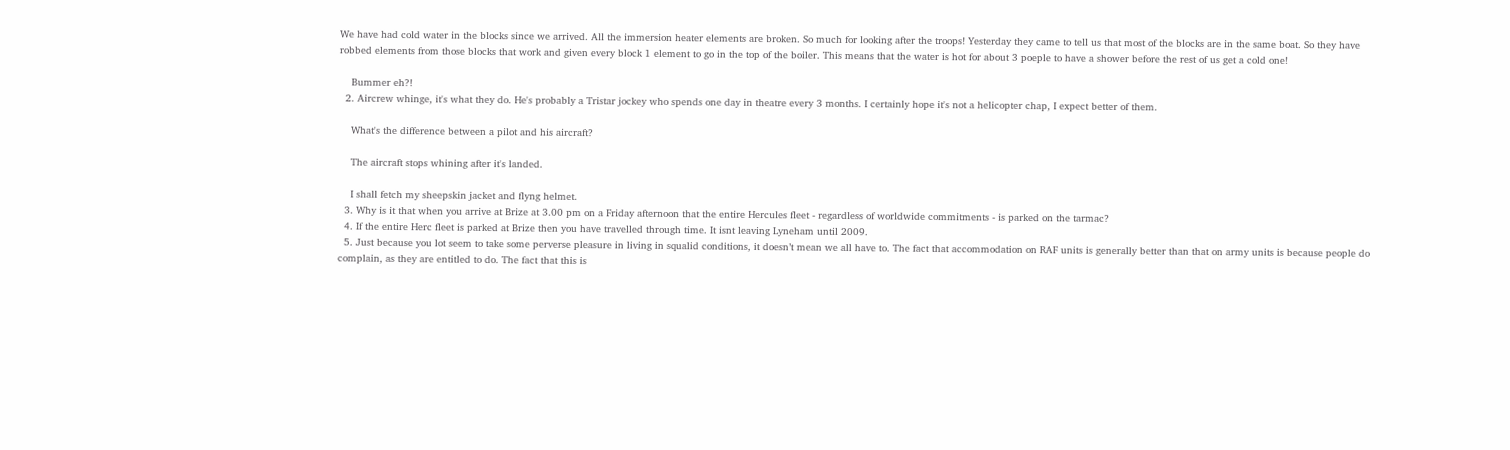We have had cold water in the blocks since we arrived. All the immersion heater elements are broken. So much for looking after the troops! Yesterday they came to tell us that most of the blocks are in the same boat. So they have robbed elements from those blocks that work and given every block 1 element to go in the top of the boiler. This means that the water is hot for about 3 poeple to have a shower before the rest of us get a cold one!

    Bummer eh?!
  2. Aircrew whinge, it's what they do. He's probably a Tristar jockey who spends one day in theatre every 3 months. I certainly hope it's not a helicopter chap, I expect better of them.

    What's the difference between a pilot and his aircraft?

    The aircraft stops whining after it's landed.

    I shall fetch my sheepskin jacket and flyng helmet.
  3. Why is it that when you arrive at Brize at 3.00 pm on a Friday afternoon that the entire Hercules fleet - regardless of worldwide commitments - is parked on the tarmac?
  4. If the entire Herc fleet is parked at Brize then you have travelled through time. It isnt leaving Lyneham until 2009.
  5. Just because you lot seem to take some perverse pleasure in living in squalid conditions, it doesn’t mean we all have to. The fact that accommodation on RAF units is generally better than that on army units is because people do complain, as they are entitled to do. The fact that this is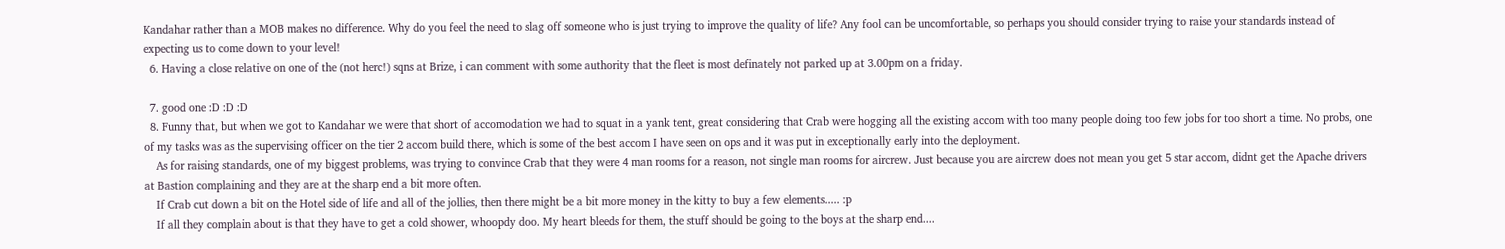Kandahar rather than a MOB makes no difference. Why do you feel the need to slag off someone who is just trying to improve the quality of life? Any fool can be uncomfortable, so perhaps you should consider trying to raise your standards instead of expecting us to come down to your level!
  6. Having a close relative on one of the (not herc!) sqns at Brize, i can comment with some authority that the fleet is most definately not parked up at 3.00pm on a friday.

  7. good one :D :D :D
  8. Funny that, but when we got to Kandahar we were that short of accomodation we had to squat in a yank tent, great considering that Crab were hogging all the existing accom with too many people doing too few jobs for too short a time. No probs, one of my tasks was as the supervising officer on the tier 2 accom build there, which is some of the best accom I have seen on ops and it was put in exceptionally early into the deployment.
    As for raising standards, one of my biggest problems, was trying to convince Crab that they were 4 man rooms for a reason, not single man rooms for aircrew. Just because you are aircrew does not mean you get 5 star accom, didnt get the Apache drivers at Bastion complaining and they are at the sharp end a bit more often.
    If Crab cut down a bit on the Hotel side of life and all of the jollies, then there might be a bit more money in the kitty to buy a few elements..... :p
    If all they complain about is that they have to get a cold shower, whoopdy doo. My heart bleeds for them, the stuff should be going to the boys at the sharp end....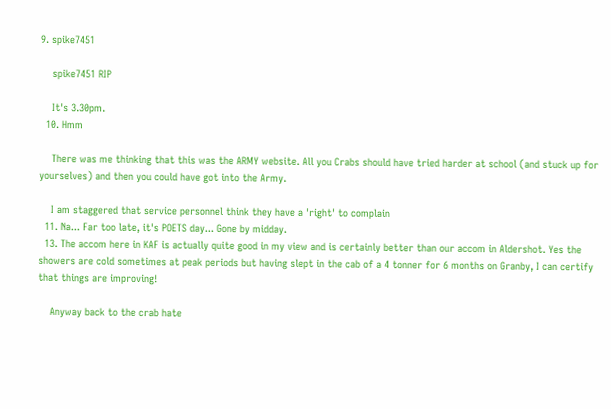9. spike7451

    spike7451 RIP

    It's 3.30pm.
  10. Hmm

    There was me thinking that this was the ARMY website. All you Crabs should have tried harder at school (and stuck up for yourselves) and then you could have got into the Army.

    I am staggered that service personnel think they have a 'right' to complain
  11. Na... Far too late, it's POETS day... Gone by midday.
  13. The accom here in KAF is actually quite good in my view and is certainly better than our accom in Aldershot. Yes the showers are cold sometimes at peak periods but having slept in the cab of a 4 tonner for 6 months on Granby, I can certify that things are improving!

    Anyway back to the crab hate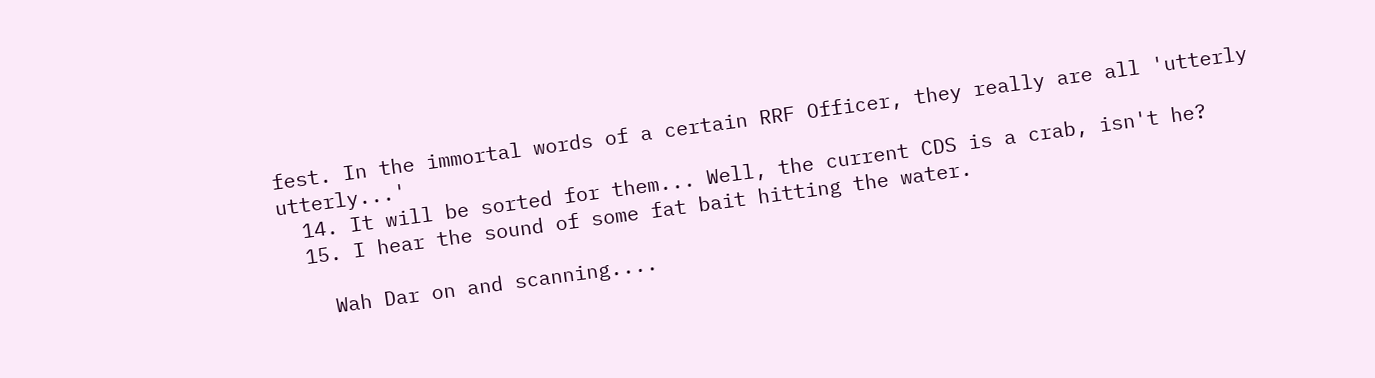fest. In the immortal words of a certain RRF Officer, they really are all 'utterly utterly...'
  14. It will be sorted for them... Well, the current CDS is a crab, isn't he?
  15. I hear the sound of some fat bait hitting the water.

    Wah Dar on and scanning....